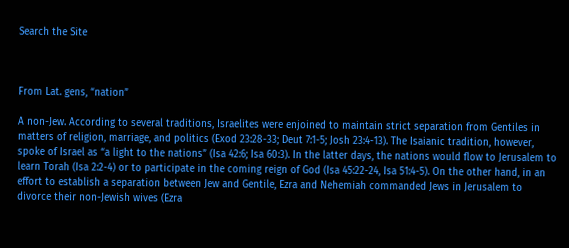Search the Site



From Lat. gens, “nation”

A non-Jew. According to several traditions, Israelites were enjoined to maintain strict separation from Gentiles in matters of religion, marriage, and politics (Exod 23:28-33; Deut 7:1-5; Josh 23:4-13). The Isaianic tradition, however, spoke of Israel as “a light to the nations” (Isa 42:6; Isa 60:3). In the latter days, the nations would flow to Jerusalem to learn Torah (Isa 2:2-4) or to participate in the coming reign of God (Isa 45:22-24, Isa 51:4-5). On the other hand, in an effort to establish a separation between Jew and Gentile, Ezra and Nehemiah commanded Jews in Jerusalem to divorce their non-Jewish wives (Ezra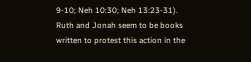9-10; Neh 10:30; Neh 13:23-31). Ruth and Jonah seem to be books written to protest this action in the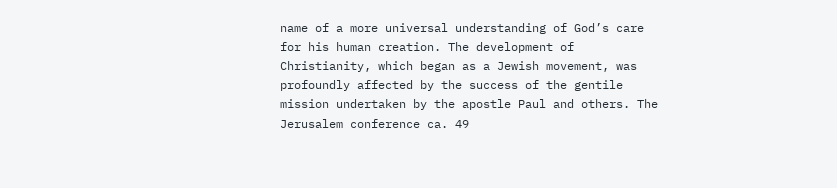name of a more universal understanding of God’s care for his human creation. The development of Christianity, which began as a Jewish movement, was profoundly affected by the success of the gentile mission undertaken by the apostle Paul and others. The Jerusalem conference ca. 49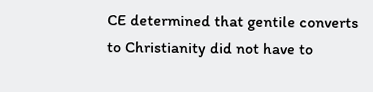CE determined that gentile converts to Christianity did not have to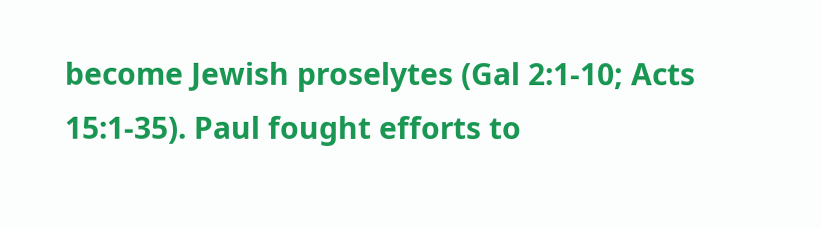become Jewish proselytes (Gal 2:1-10; Acts 15:1-35). Paul fought efforts to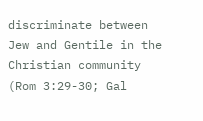discriminate between Jew and Gentile in the Christian community (Rom 3:29-30; Gal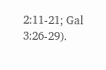2:11-21; Gal 3:26-29).